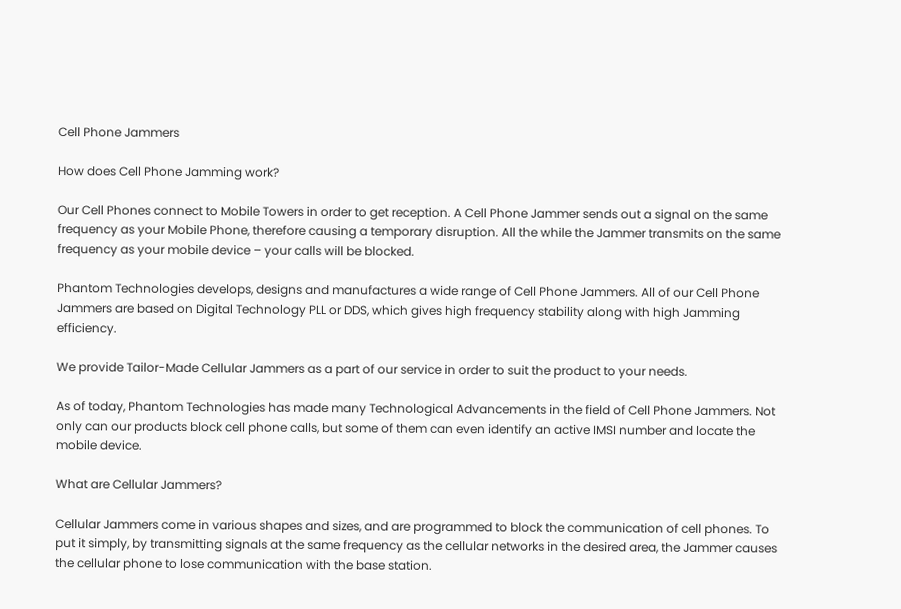Cell Phone Jammers

How does Cell Phone Jamming work?

Our Cell Phones connect to Mobile Towers in order to get reception. A Cell Phone Jammer sends out a signal on the same frequency as your Mobile Phone, therefore causing a temporary disruption. All the while the Jammer transmits on the same frequency as your mobile device – your calls will be blocked.

Phantom Technologies develops, designs and manufactures a wide range of Cell Phone Jammers. All of our Cell Phone Jammers are based on Digital Technology PLL or DDS, which gives high frequency stability along with high Jamming efficiency.

We provide Tailor-Made Cellular Jammers as a part of our service in order to suit the product to your needs.

As of today, Phantom Technologies has made many Technological Advancements in the field of Cell Phone Jammers. Not only can our products block cell phone calls, but some of them can even identify an active IMSI number and locate the mobile device.

What are Cellular Jammers?

Cellular Jammers come in various shapes and sizes, and are programmed to block the communication of cell phones. To put it simply, by transmitting signals at the same frequency as the cellular networks in the desired area, the Jammer causes the cellular phone to lose communication with the base station.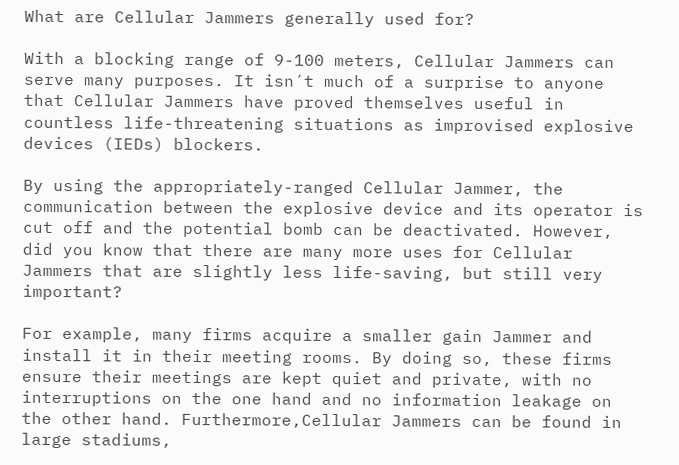What are Cellular Jammers generally used for?

With a blocking range of 9-100 meters, Cellular Jammers can serve many purposes. It isn´t much of a surprise to anyone that Cellular Jammers have proved themselves useful in countless life-threatening situations as improvised explosive devices (IEDs) blockers.

By using the appropriately-ranged Cellular Jammer, the communication between the explosive device and its operator is cut off and the potential bomb can be deactivated. However, did you know that there are many more uses for Cellular Jammers that are slightly less life-saving, but still very important?

For example, many firms acquire a smaller gain Jammer and install it in their meeting rooms. By doing so, these firms ensure their meetings are kept quiet and private, with no interruptions on the one hand and no information leakage on the other hand. Furthermore,Cellular Jammers can be found in large stadiums,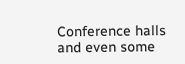Conference halls and even some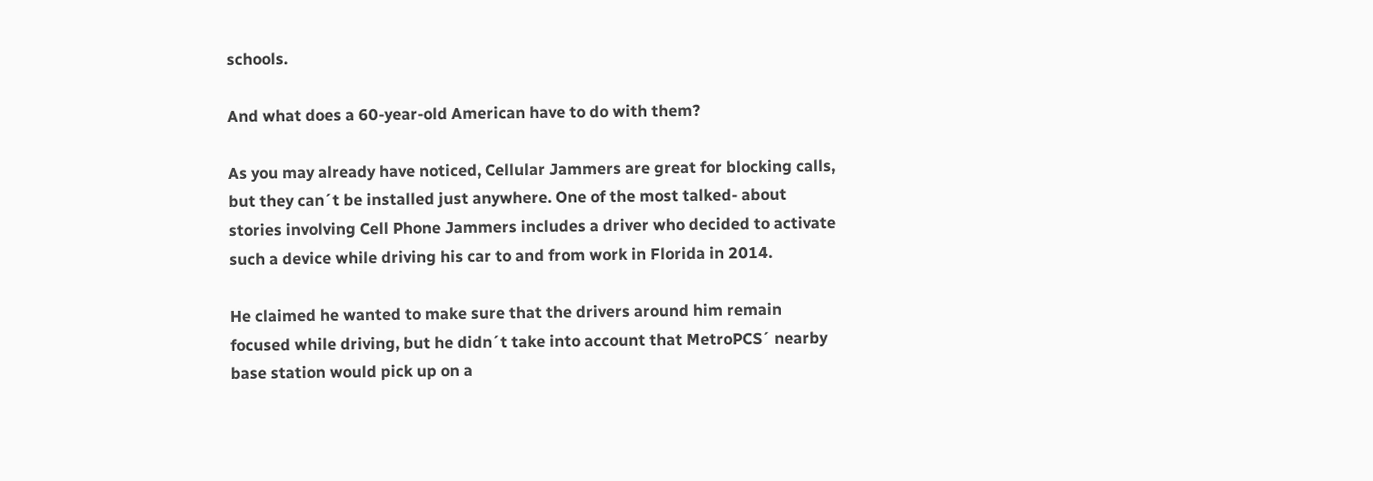schools.

And what does a 60-year-old American have to do with them?

As you may already have noticed, Cellular Jammers are great for blocking calls, but they can´t be installed just anywhere. One of the most talked- about stories involving Cell Phone Jammers includes a driver who decided to activate such a device while driving his car to and from work in Florida in 2014.

He claimed he wanted to make sure that the drivers around him remain focused while driving, but he didn´t take into account that MetroPCS´ nearby base station would pick up on a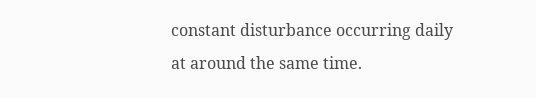constant disturbance occurring daily at around the same time.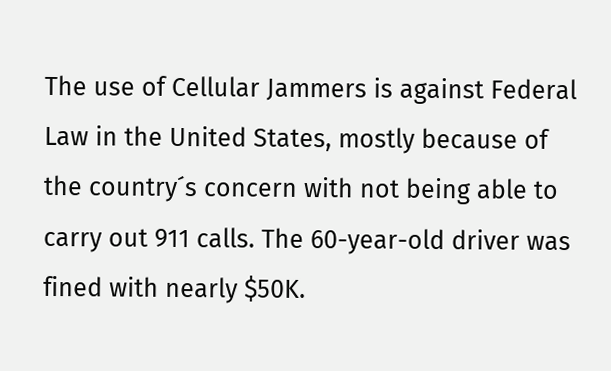The use of Cellular Jammers is against Federal Law in the United States, mostly because of the country´s concern with not being able to carry out 911 calls. The 60-year-old driver was fined with nearly $50K.